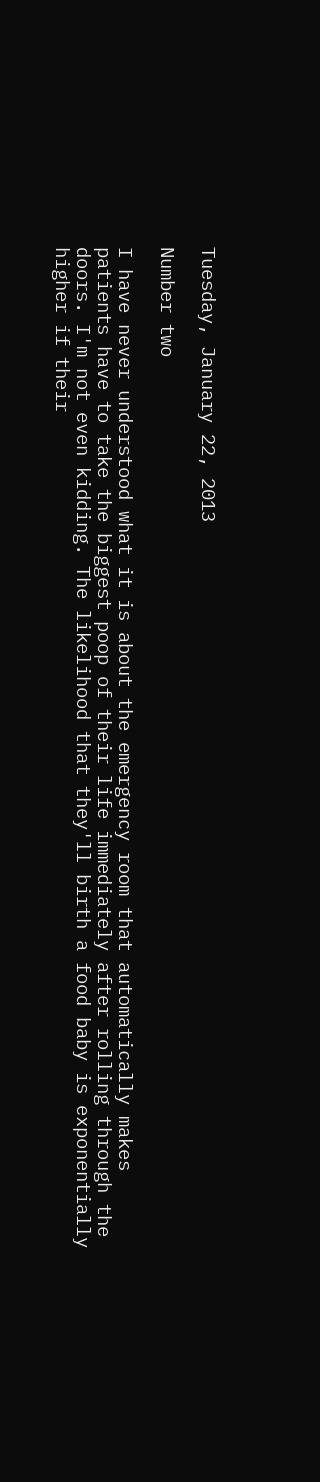Tuesday, January 22, 2013

Number two

I have never understood what it is about the emergency room that automatically makes patients have to take the biggest poop of their life immediately after rolling through the doors. I'm not even kidding. The likelihood that they'll birth a food baby is exponentially higher if their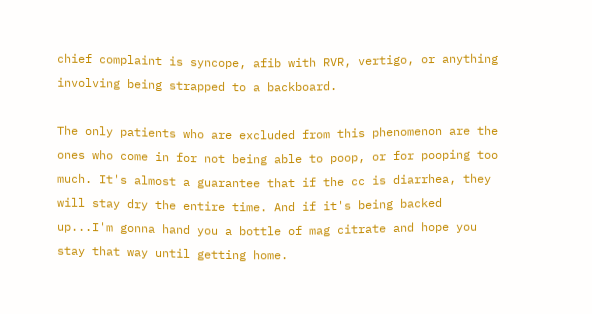chief complaint is syncope, afib with RVR, vertigo, or anything involving being strapped to a backboard.

The only patients who are excluded from this phenomenon are the ones who come in for not being able to poop, or for pooping too much. It's almost a guarantee that if the cc is diarrhea, they will stay dry the entire time. And if it's being backed up...I'm gonna hand you a bottle of mag citrate and hope you stay that way until getting home.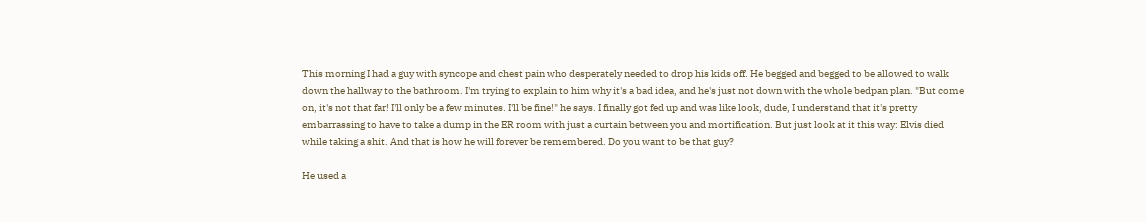This morning I had a guy with syncope and chest pain who desperately needed to drop his kids off. He begged and begged to be allowed to walk down the hallway to the bathroom. I'm trying to explain to him why it's a bad idea, and he's just not down with the whole bedpan plan. "But come on, it's not that far! I'll only be a few minutes. I'll be fine!" he says. I finally got fed up and was like look, dude, I understand that it's pretty embarrassing to have to take a dump in the ER room with just a curtain between you and mortification. But just look at it this way: Elvis died while taking a shit. And that is how he will forever be remembered. Do you want to be that guy?

He used a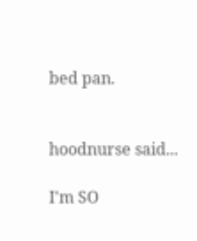bed pan.


hoodnurse said...

I'm SO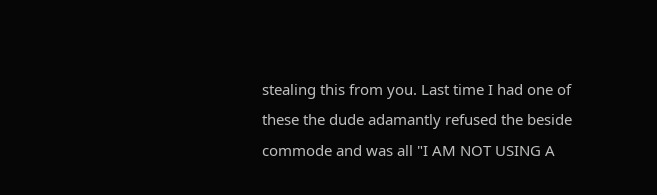stealing this from you. Last time I had one of these the dude adamantly refused the beside commode and was all "I AM NOT USING A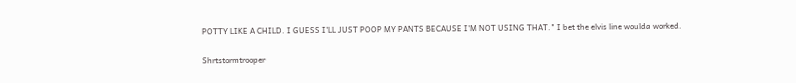POTTY LIKE A CHILD. I GUESS I'LL JUST POOP MY PANTS BECAUSE I'M NOT USING THAT." I bet the elvis line woulda worked.

Shrtstormtrooper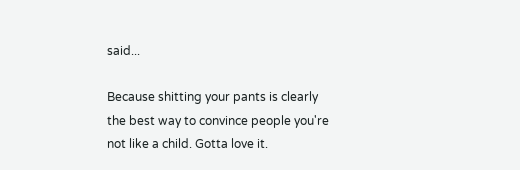said...

Because shitting your pants is clearly the best way to convince people you're not like a child. Gotta love it.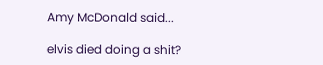Amy McDonald said...

elvis died doing a shit?